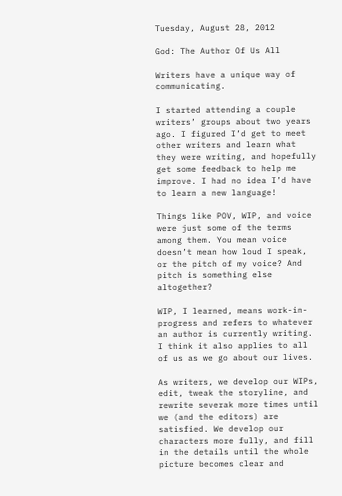Tuesday, August 28, 2012

God: The Author Of Us All

Writers have a unique way of communicating.

I started attending a couple writers’ groups about two years ago. I figured I’d get to meet other writers and learn what they were writing, and hopefully get some feedback to help me improve. I had no idea I’d have to learn a new language!

Things like POV, WIP, and voice were just some of the terms among them. You mean voice doesn’t mean how loud I speak, or the pitch of my voice? And pitch is something else altogether?

WIP, I learned, means work-in-progress and refers to whatever an author is currently writing.  I think it also applies to all of us as we go about our lives.

As writers, we develop our WIPs, edit, tweak the storyline, and rewrite severak more times until we (and the editors) are satisfied. We develop our characters more fully, and fill in the details until the whole picture becomes clear and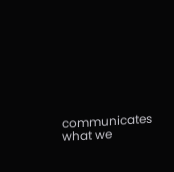communicates what we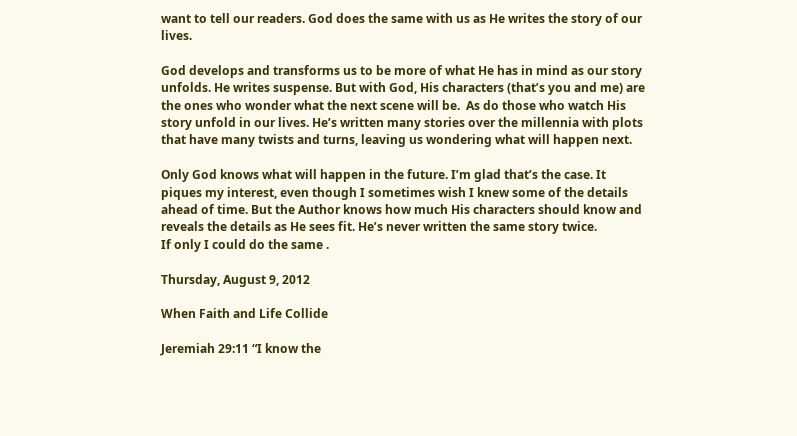want to tell our readers. God does the same with us as He writes the story of our lives.

God develops and transforms us to be more of what He has in mind as our story unfolds. He writes suspense. But with God, His characters (that’s you and me) are the ones who wonder what the next scene will be.  As do those who watch His story unfold in our lives. He’s written many stories over the millennia with plots that have many twists and turns, leaving us wondering what will happen next.

Only God knows what will happen in the future. I’m glad that’s the case. It piques my interest, even though I sometimes wish I knew some of the details ahead of time. But the Author knows how much His characters should know and reveals the details as He sees fit. He’s never written the same story twice.
If only I could do the same .

Thursday, August 9, 2012

When Faith and Life Collide

Jeremiah 29:11 “I know the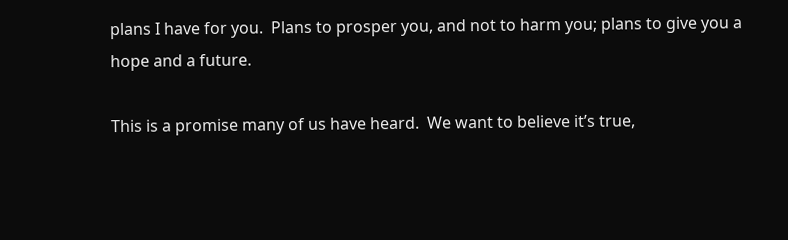plans I have for you.  Plans to prosper you, and not to harm you; plans to give you a hope and a future.

This is a promise many of us have heard.  We want to believe it’s true,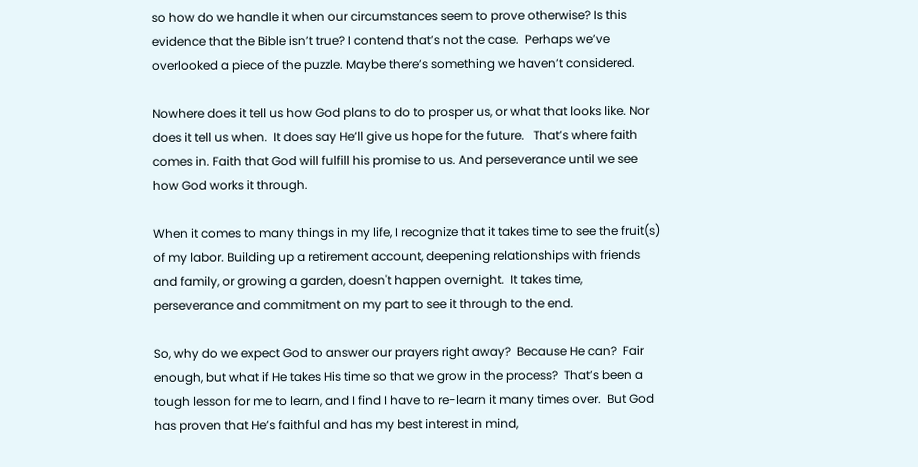so how do we handle it when our circumstances seem to prove otherwise? Is this evidence that the Bible isn’t true? I contend that’s not the case.  Perhaps we’ve overlooked a piece of the puzzle. Maybe there’s something we haven’t considered.

Nowhere does it tell us how God plans to do to prosper us, or what that looks like. Nor does it tell us when.  It does say He’ll give us hope for the future.   That’s where faith comes in. Faith that God will fulfill his promise to us. And perseverance until we see how God works it through.

When it comes to many things in my life, I recognize that it takes time to see the fruit(s) of my labor. Building up a retirement account, deepening relationships with friends and family, or growing a garden, doesn't happen overnight.  It takes time, perseverance and commitment on my part to see it through to the end.

So, why do we expect God to answer our prayers right away?  Because He can?  Fair enough, but what if He takes His time so that we grow in the process?  That’s been a tough lesson for me to learn, and I find I have to re-learn it many times over.  But God has proven that He’s faithful and has my best interest in mind,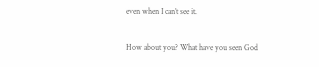even when I can’t see it.

How about you? What have you seen God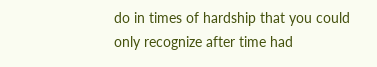do in times of hardship that you could only recognize after time had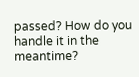passed? How do you handle it in the meantime?